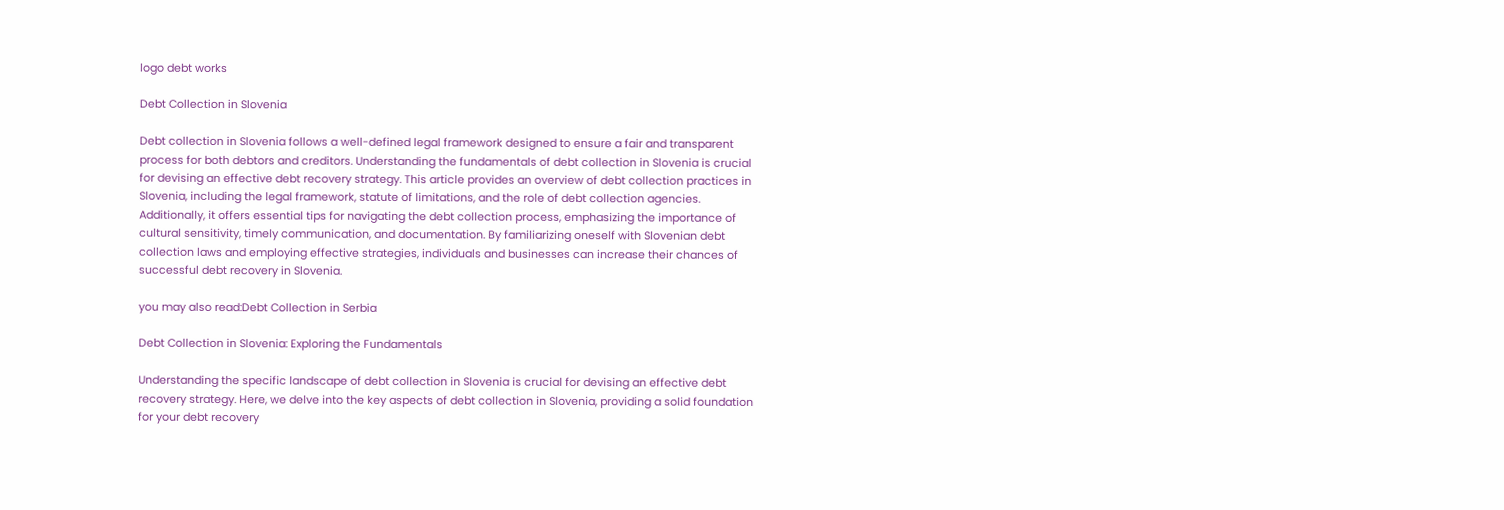logo debt works

Debt Collection in Slovenia

Debt collection in Slovenia follows a well-defined legal framework designed to ensure a fair and transparent process for both debtors and creditors. Understanding the fundamentals of debt collection in Slovenia is crucial for devising an effective debt recovery strategy. This article provides an overview of debt collection practices in Slovenia, including the legal framework, statute of limitations, and the role of debt collection agencies. Additionally, it offers essential tips for navigating the debt collection process, emphasizing the importance of cultural sensitivity, timely communication, and documentation. By familiarizing oneself with Slovenian debt collection laws and employing effective strategies, individuals and businesses can increase their chances of successful debt recovery in Slovenia.

you may also read:Debt Collection in Serbia

Debt Collection in Slovenia: Exploring the Fundamentals

Understanding the specific landscape of debt collection in Slovenia is crucial for devising an effective debt recovery strategy. Here, we delve into the key aspects of debt collection in Slovenia, providing a solid foundation for your debt recovery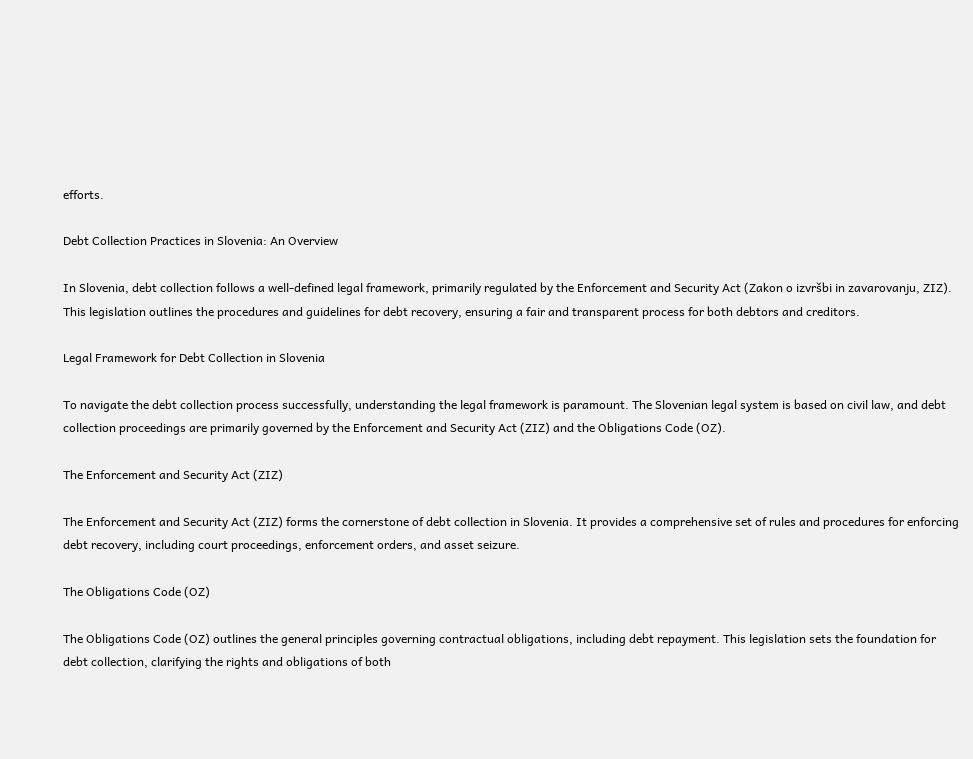efforts.

Debt Collection Practices in Slovenia: An Overview

In Slovenia, debt collection follows a well-defined legal framework, primarily regulated by the Enforcement and Security Act (Zakon o izvršbi in zavarovanju, ZIZ). This legislation outlines the procedures and guidelines for debt recovery, ensuring a fair and transparent process for both debtors and creditors.

Legal Framework for Debt Collection in Slovenia

To navigate the debt collection process successfully, understanding the legal framework is paramount. The Slovenian legal system is based on civil law, and debt collection proceedings are primarily governed by the Enforcement and Security Act (ZIZ) and the Obligations Code (OZ).

The Enforcement and Security Act (ZIZ)

The Enforcement and Security Act (ZIZ) forms the cornerstone of debt collection in Slovenia. It provides a comprehensive set of rules and procedures for enforcing debt recovery, including court proceedings, enforcement orders, and asset seizure.

The Obligations Code (OZ)

The Obligations Code (OZ) outlines the general principles governing contractual obligations, including debt repayment. This legislation sets the foundation for debt collection, clarifying the rights and obligations of both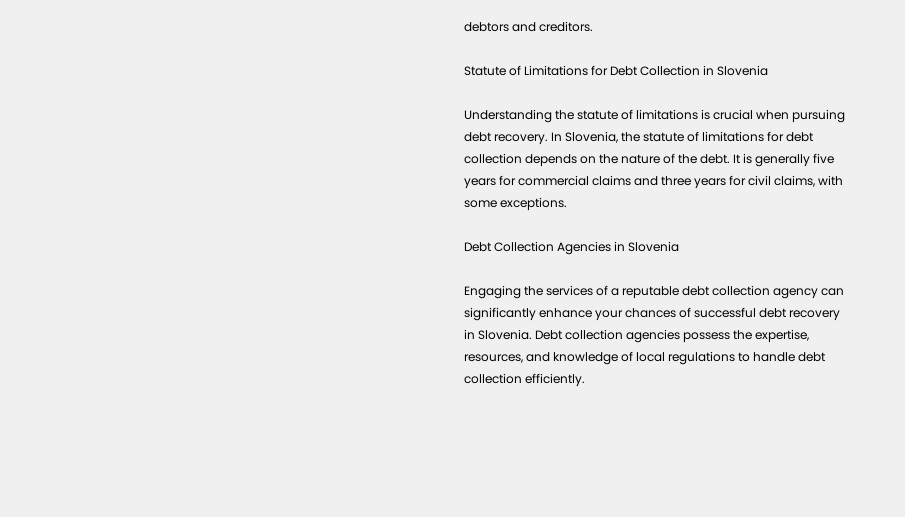debtors and creditors.

Statute of Limitations for Debt Collection in Slovenia

Understanding the statute of limitations is crucial when pursuing debt recovery. In Slovenia, the statute of limitations for debt collection depends on the nature of the debt. It is generally five years for commercial claims and three years for civil claims, with some exceptions.

Debt Collection Agencies in Slovenia

Engaging the services of a reputable debt collection agency can significantly enhance your chances of successful debt recovery in Slovenia. Debt collection agencies possess the expertise, resources, and knowledge of local regulations to handle debt collection efficiently.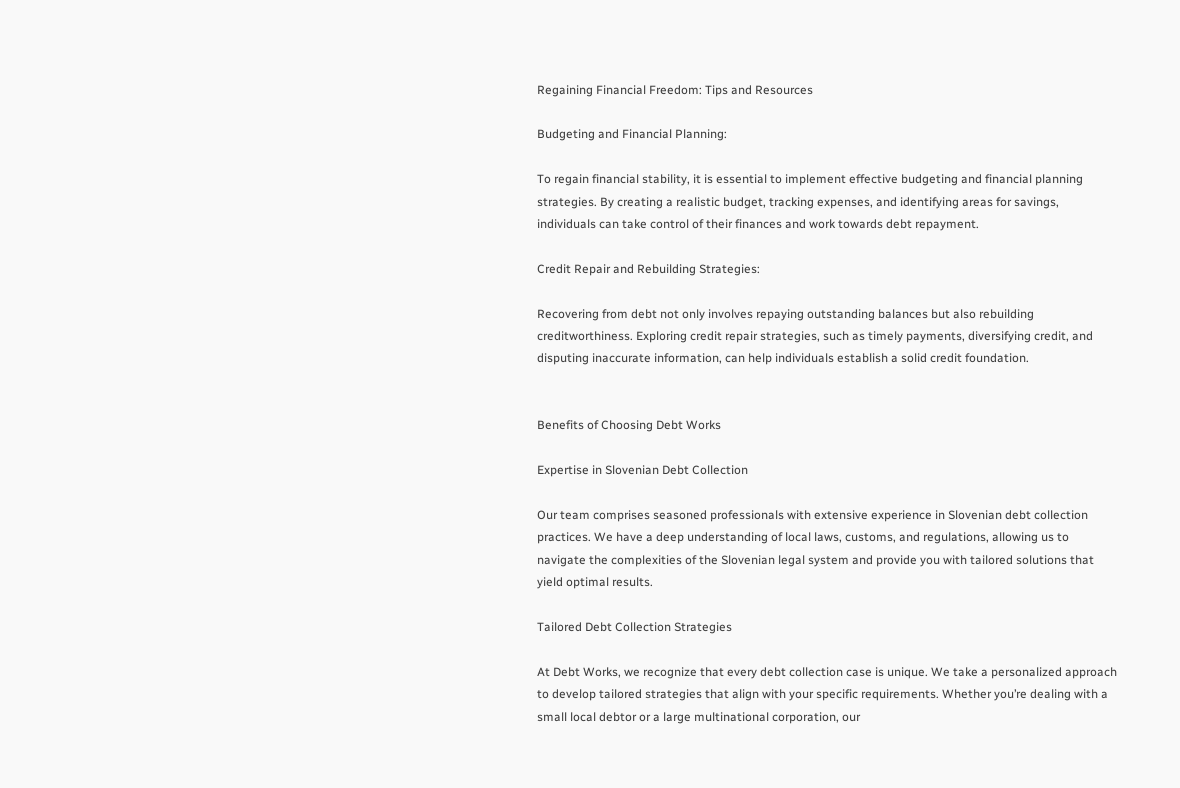Regaining Financial Freedom: Tips and Resources

Budgeting and Financial Planning:

To regain financial stability, it is essential to implement effective budgeting and financial planning strategies. By creating a realistic budget, tracking expenses, and identifying areas for savings, individuals can take control of their finances and work towards debt repayment.

Credit Repair and Rebuilding Strategies:

Recovering from debt not only involves repaying outstanding balances but also rebuilding creditworthiness. Exploring credit repair strategies, such as timely payments, diversifying credit, and disputing inaccurate information, can help individuals establish a solid credit foundation.


Benefits of Choosing Debt Works

Expertise in Slovenian Debt Collection

Our team comprises seasoned professionals with extensive experience in Slovenian debt collection practices. We have a deep understanding of local laws, customs, and regulations, allowing us to navigate the complexities of the Slovenian legal system and provide you with tailored solutions that yield optimal results.

Tailored Debt Collection Strategies

At Debt Works, we recognize that every debt collection case is unique. We take a personalized approach to develop tailored strategies that align with your specific requirements. Whether you’re dealing with a small local debtor or a large multinational corporation, our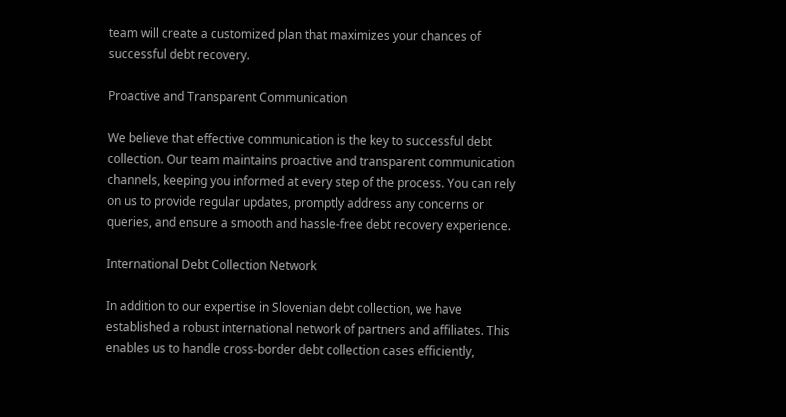team will create a customized plan that maximizes your chances of successful debt recovery.

Proactive and Transparent Communication

We believe that effective communication is the key to successful debt collection. Our team maintains proactive and transparent communication channels, keeping you informed at every step of the process. You can rely on us to provide regular updates, promptly address any concerns or queries, and ensure a smooth and hassle-free debt recovery experience.

International Debt Collection Network

In addition to our expertise in Slovenian debt collection, we have established a robust international network of partners and affiliates. This enables us to handle cross-border debt collection cases efficiently,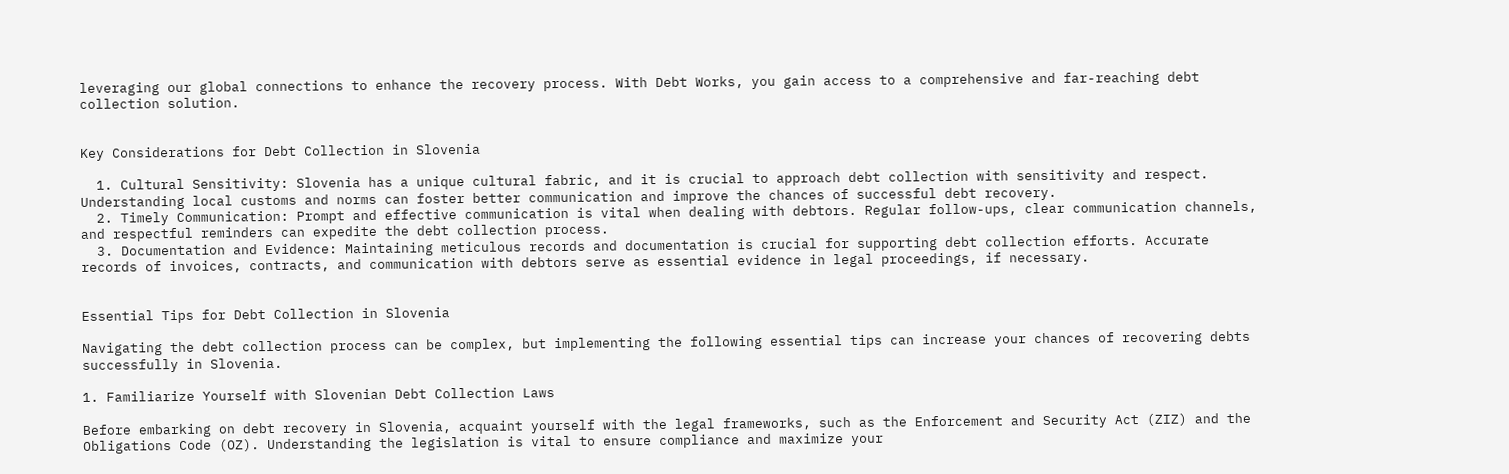leveraging our global connections to enhance the recovery process. With Debt Works, you gain access to a comprehensive and far-reaching debt collection solution.


Key Considerations for Debt Collection in Slovenia

  1. Cultural Sensitivity: Slovenia has a unique cultural fabric, and it is crucial to approach debt collection with sensitivity and respect. Understanding local customs and norms can foster better communication and improve the chances of successful debt recovery.
  2. Timely Communication: Prompt and effective communication is vital when dealing with debtors. Regular follow-ups, clear communication channels, and respectful reminders can expedite the debt collection process.
  3. Documentation and Evidence: Maintaining meticulous records and documentation is crucial for supporting debt collection efforts. Accurate records of invoices, contracts, and communication with debtors serve as essential evidence in legal proceedings, if necessary.


Essential Tips for Debt Collection in Slovenia

Navigating the debt collection process can be complex, but implementing the following essential tips can increase your chances of recovering debts successfully in Slovenia.

1. Familiarize Yourself with Slovenian Debt Collection Laws

Before embarking on debt recovery in Slovenia, acquaint yourself with the legal frameworks, such as the Enforcement and Security Act (ZIZ) and the Obligations Code (OZ). Understanding the legislation is vital to ensure compliance and maximize your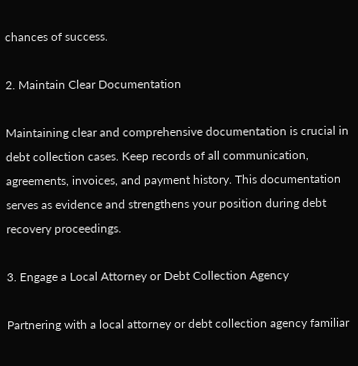chances of success.

2. Maintain Clear Documentation

Maintaining clear and comprehensive documentation is crucial in debt collection cases. Keep records of all communication, agreements, invoices, and payment history. This documentation serves as evidence and strengthens your position during debt recovery proceedings.

3. Engage a Local Attorney or Debt Collection Agency

Partnering with a local attorney or debt collection agency familiar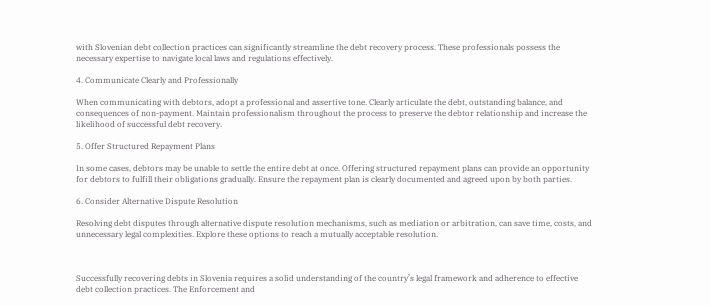with Slovenian debt collection practices can significantly streamline the debt recovery process. These professionals possess the necessary expertise to navigate local laws and regulations effectively.

4. Communicate Clearly and Professionally

When communicating with debtors, adopt a professional and assertive tone. Clearly articulate the debt, outstanding balance, and consequences of non-payment. Maintain professionalism throughout the process to preserve the debtor relationship and increase the likelihood of successful debt recovery.

5. Offer Structured Repayment Plans

In some cases, debtors may be unable to settle the entire debt at once. Offering structured repayment plans can provide an opportunity for debtors to fulfill their obligations gradually. Ensure the repayment plan is clearly documented and agreed upon by both parties.

6. Consider Alternative Dispute Resolution

Resolving debt disputes through alternative dispute resolution mechanisms, such as mediation or arbitration, can save time, costs, and unnecessary legal complexities. Explore these options to reach a mutually acceptable resolution.



Successfully recovering debts in Slovenia requires a solid understanding of the country’s legal framework and adherence to effective debt collection practices. The Enforcement and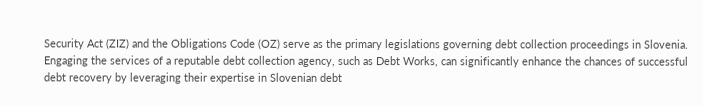Security Act (ZIZ) and the Obligations Code (OZ) serve as the primary legislations governing debt collection proceedings in Slovenia. Engaging the services of a reputable debt collection agency, such as Debt Works, can significantly enhance the chances of successful debt recovery by leveraging their expertise in Slovenian debt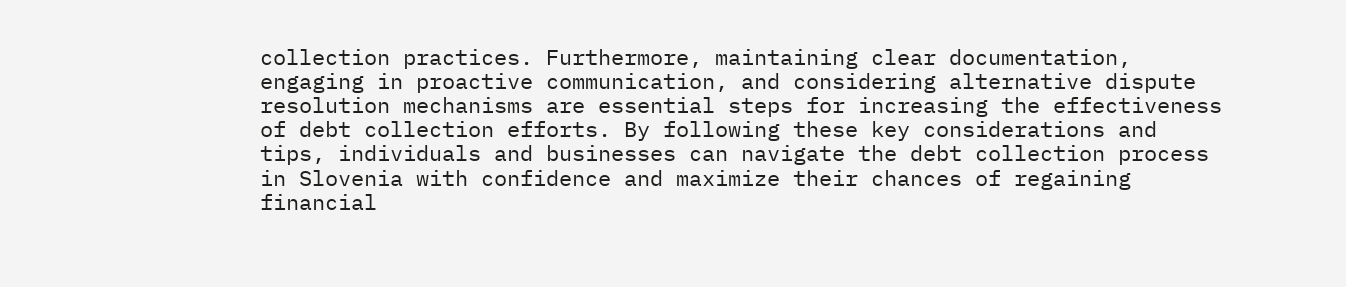collection practices. Furthermore, maintaining clear documentation, engaging in proactive communication, and considering alternative dispute resolution mechanisms are essential steps for increasing the effectiveness of debt collection efforts. By following these key considerations and tips, individuals and businesses can navigate the debt collection process in Slovenia with confidence and maximize their chances of regaining financial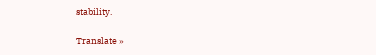stability.

Translate »